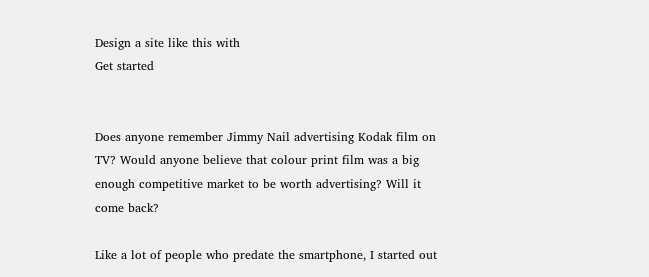Design a site like this with
Get started


Does anyone remember Jimmy Nail advertising Kodak film on TV? Would anyone believe that colour print film was a big enough competitive market to be worth advertising? Will it come back?

Like a lot of people who predate the smartphone, I started out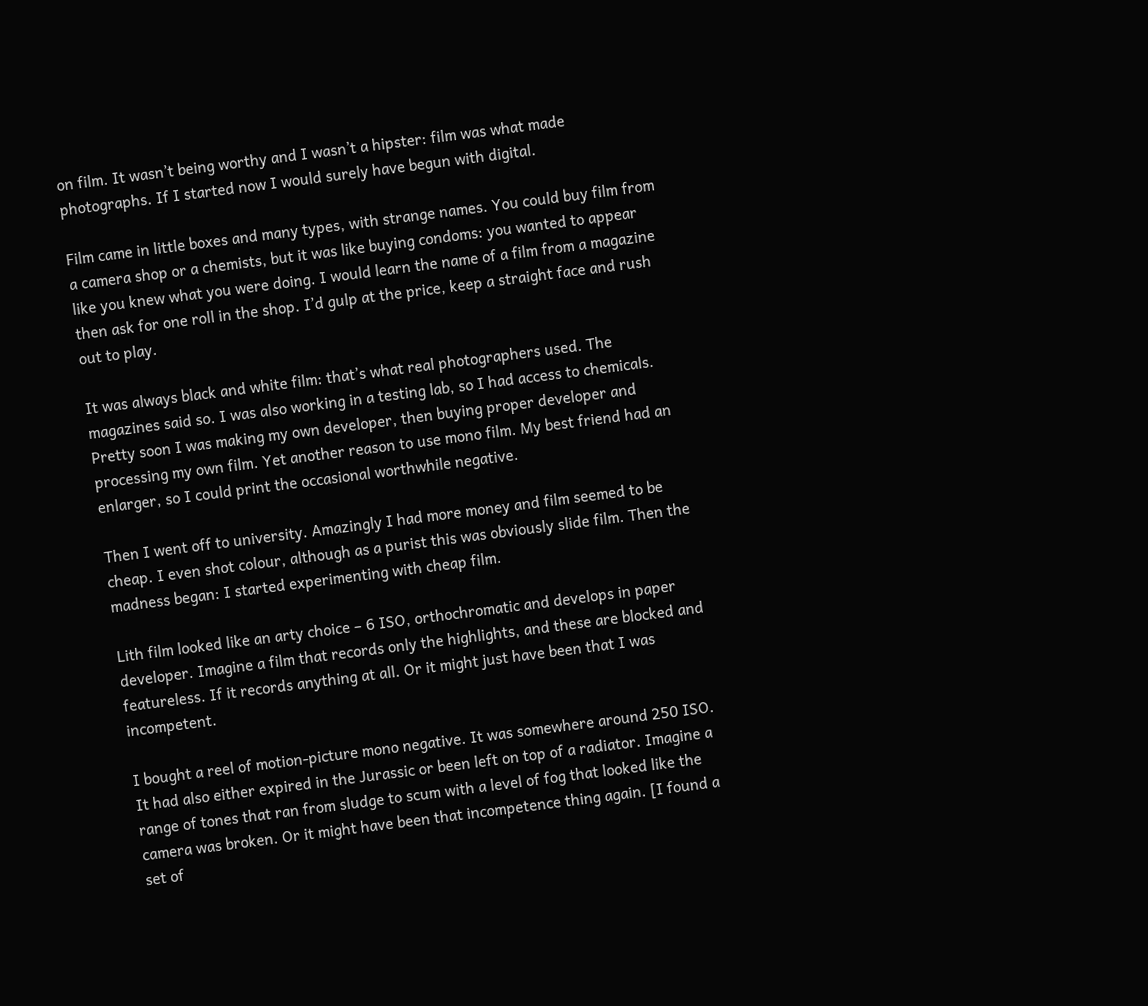on film. It wasn’t being worthy and I wasn’t a hipster: film was what made photographs. If I started now I would surely have begun with digital.

Film came in little boxes and many types, with strange names. You could buy film from a camera shop or a chemists, but it was like buying condoms: you wanted to appear like you knew what you were doing. I would learn the name of a film from a magazine then ask for one roll in the shop. I’d gulp at the price, keep a straight face and rush out to play.

It was always black and white film: that’s what real photographers used. The magazines said so. I was also working in a testing lab, so I had access to chemicals. Pretty soon I was making my own developer, then buying proper developer and processing my own film. Yet another reason to use mono film. My best friend had an enlarger, so I could print the occasional worthwhile negative.

Then I went off to university. Amazingly I had more money and film seemed to be cheap. I even shot colour, although as a purist this was obviously slide film. Then the madness began: I started experimenting with cheap film.

Lith film looked like an arty choice – 6 ISO, orthochromatic and develops in paper developer. Imagine a film that records only the highlights, and these are blocked and featureless. If it records anything at all. Or it might just have been that I was incompetent.

I bought a reel of motion-picture mono negative. It was somewhere around 250 ISO. It had also either expired in the Jurassic or been left on top of a radiator. Imagine a range of tones that ran from sludge to scum with a level of fog that looked like the camera was broken. Or it might have been that incompetence thing again. [I found a set of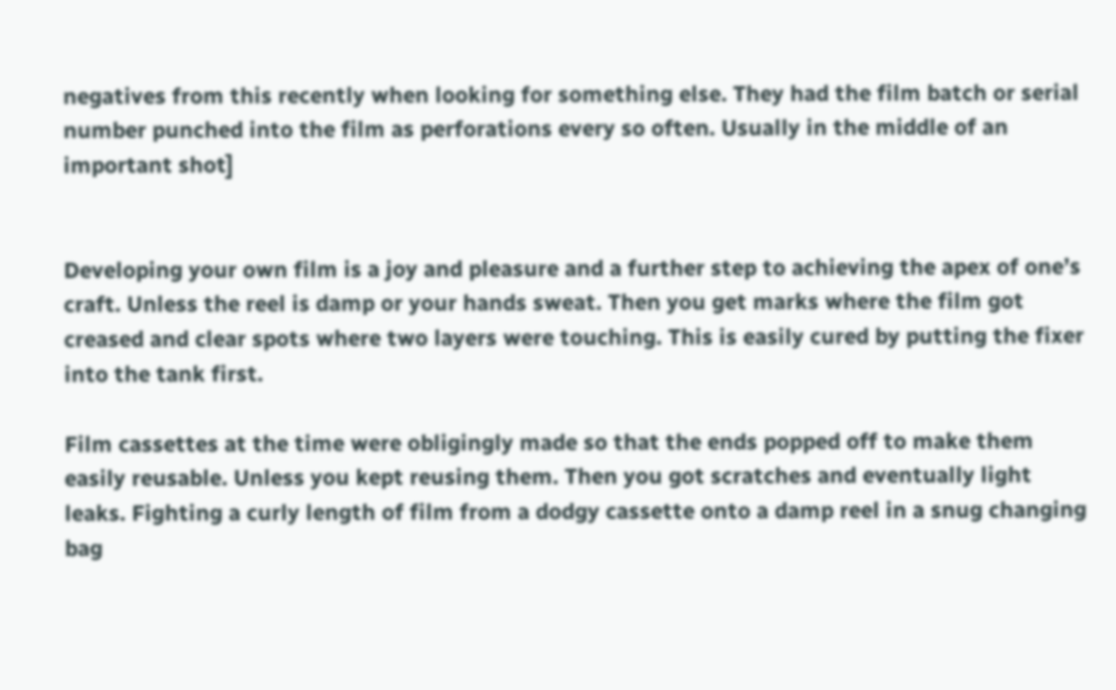negatives from this recently when looking for something else. They had the film batch or serial number punched into the film as perforations every so often. Usually in the middle of an important shot]


Developing your own film is a joy and pleasure and a further step to achieving the apex of one’s craft. Unless the reel is damp or your hands sweat. Then you get marks where the film got creased and clear spots where two layers were touching. This is easily cured by putting the fixer into the tank first.

Film cassettes at the time were obligingly made so that the ends popped off to make them easily reusable. Unless you kept reusing them. Then you got scratches and eventually light leaks. Fighting a curly length of film from a dodgy cassette onto a damp reel in a snug changing bag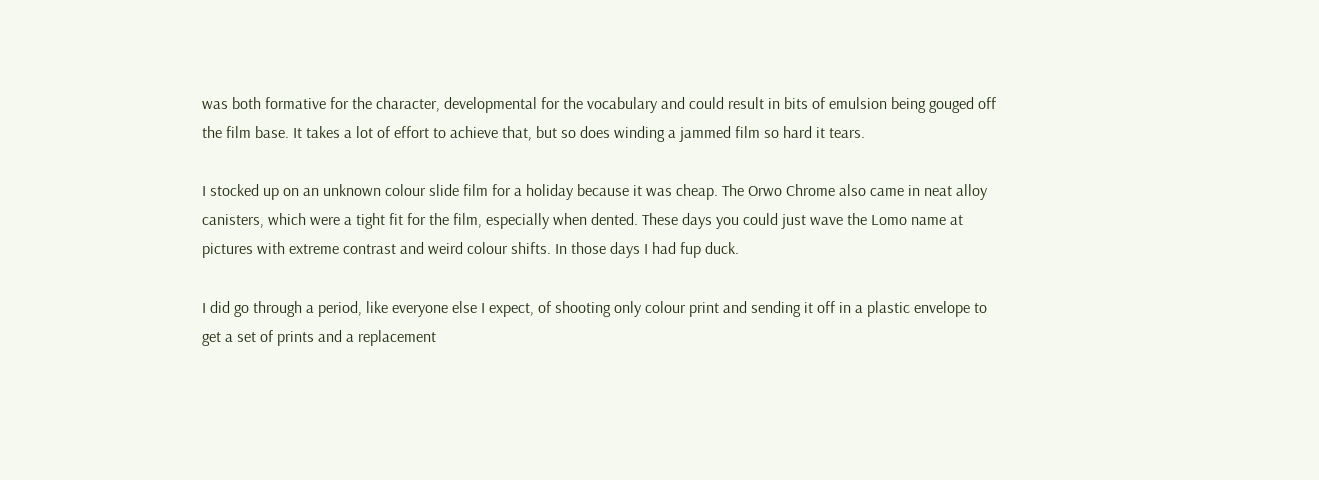was both formative for the character, developmental for the vocabulary and could result in bits of emulsion being gouged off the film base. It takes a lot of effort to achieve that, but so does winding a jammed film so hard it tears.

I stocked up on an unknown colour slide film for a holiday because it was cheap. The Orwo Chrome also came in neat alloy canisters, which were a tight fit for the film, especially when dented. These days you could just wave the Lomo name at pictures with extreme contrast and weird colour shifts. In those days I had fup duck.

I did go through a period, like everyone else I expect, of shooting only colour print and sending it off in a plastic envelope to get a set of prints and a replacement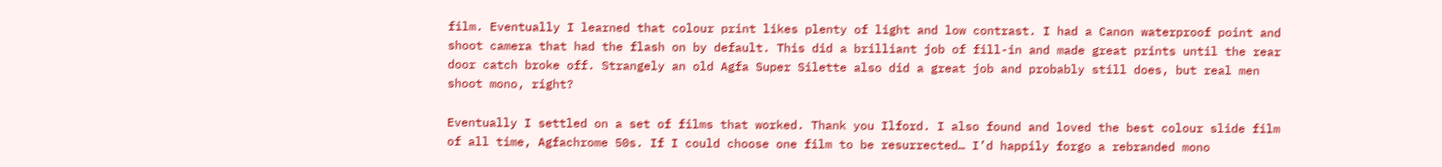film. Eventually I learned that colour print likes plenty of light and low contrast. I had a Canon waterproof point and shoot camera that had the flash on by default. This did a brilliant job of fill-in and made great prints until the rear door catch broke off. Strangely an old Agfa Super Silette also did a great job and probably still does, but real men shoot mono, right?

Eventually I settled on a set of films that worked. Thank you Ilford. I also found and loved the best colour slide film of all time, Agfachrome 50s. If I could choose one film to be resurrected… I’d happily forgo a rebranded mono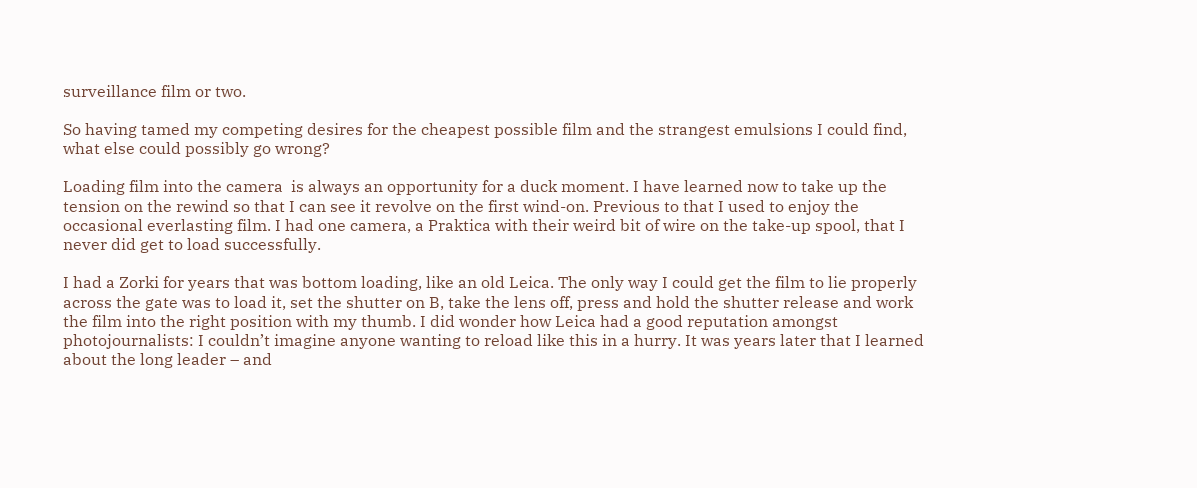surveillance film or two.

So having tamed my competing desires for the cheapest possible film and the strangest emulsions I could find, what else could possibly go wrong?

Loading film into the camera  is always an opportunity for a duck moment. I have learned now to take up the tension on the rewind so that I can see it revolve on the first wind-on. Previous to that I used to enjoy the occasional everlasting film. I had one camera, a Praktica with their weird bit of wire on the take-up spool, that I never did get to load successfully.

I had a Zorki for years that was bottom loading, like an old Leica. The only way I could get the film to lie properly across the gate was to load it, set the shutter on B, take the lens off, press and hold the shutter release and work the film into the right position with my thumb. I did wonder how Leica had a good reputation amongst photojournalists: I couldn’t imagine anyone wanting to reload like this in a hurry. It was years later that I learned about the long leader – and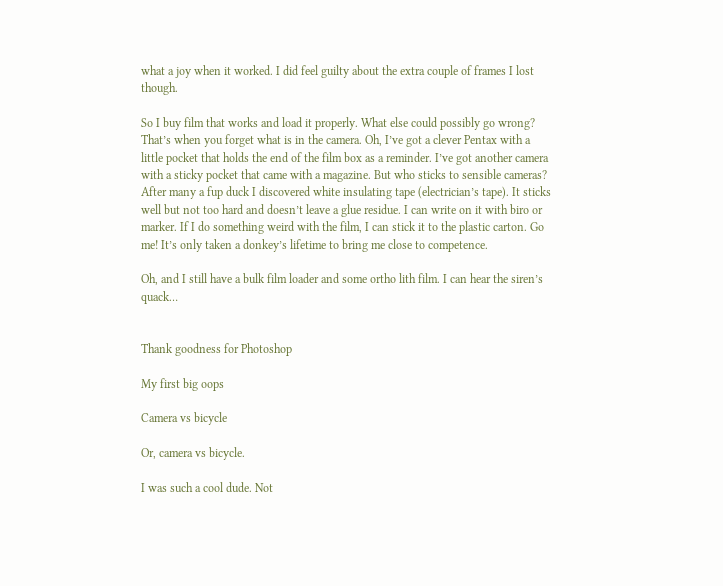what a joy when it worked. I did feel guilty about the extra couple of frames I lost though.

So I buy film that works and load it properly. What else could possibly go wrong? That’s when you forget what is in the camera. Oh, I’ve got a clever Pentax with a little pocket that holds the end of the film box as a reminder. I’ve got another camera with a sticky pocket that came with a magazine. But who sticks to sensible cameras? After many a fup duck I discovered white insulating tape (electrician’s tape). It sticks well but not too hard and doesn’t leave a glue residue. I can write on it with biro or marker. If I do something weird with the film, I can stick it to the plastic carton. Go me! It’s only taken a donkey’s lifetime to bring me close to competence.

Oh, and I still have a bulk film loader and some ortho lith film. I can hear the siren’s quack…


Thank goodness for Photoshop

My first big oops

Camera vs bicycle

Or, camera vs bicycle.

I was such a cool dude. Not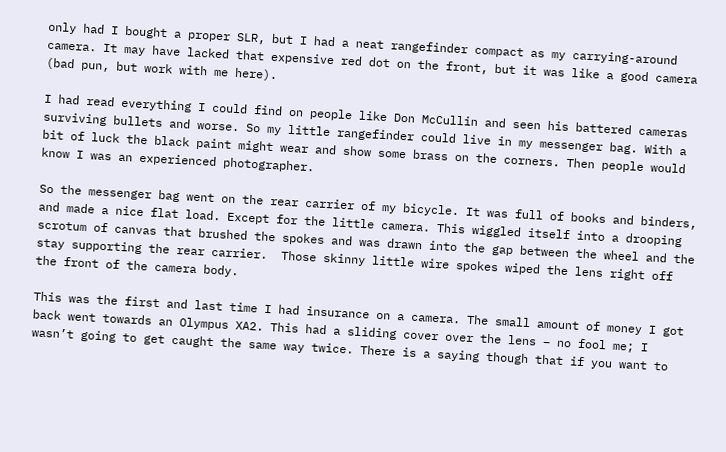only had I bought a proper SLR, but I had a neat rangefinder compact as my carrying-around camera. It may have lacked that expensive red dot on the front, but it was like a good camera (bad pun, but work with me here).

I had read everything I could find on people like Don McCullin and seen his battered cameras surviving bullets and worse. So my little rangefinder could live in my messenger bag. With a bit of luck the black paint might wear and show some brass on the corners. Then people would know I was an experienced photographer.

So the messenger bag went on the rear carrier of my bicycle. It was full of books and binders, and made a nice flat load. Except for the little camera. This wiggled itself into a drooping scrotum of canvas that brushed the spokes and was drawn into the gap between the wheel and the stay supporting the rear carrier.  Those skinny little wire spokes wiped the lens right off the front of the camera body.

This was the first and last time I had insurance on a camera. The small amount of money I got back went towards an Olympus XA2. This had a sliding cover over the lens – no fool me; I wasn’t going to get caught the same way twice. There is a saying though that if you want to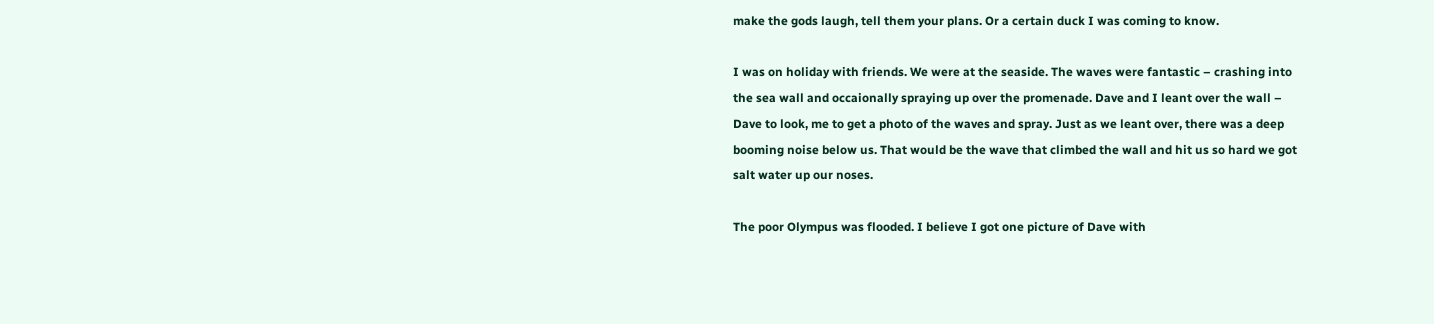make the gods laugh, tell them your plans. Or a certain duck I was coming to know.

I was on holiday with friends. We were at the seaside. The waves were fantastic – crashing into the sea wall and occaionally spraying up over the promenade. Dave and I leant over the wall – Dave to look, me to get a photo of the waves and spray. Just as we leant over, there was a deep booming noise below us. That would be the wave that climbed the wall and hit us so hard we got salt water up our noses.

The poor Olympus was flooded. I believe I got one picture of Dave with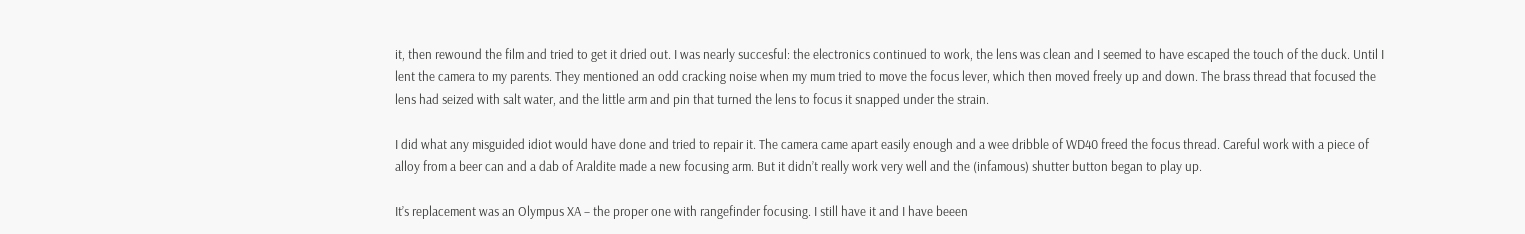it, then rewound the film and tried to get it dried out. I was nearly succesful: the electronics continued to work, the lens was clean and I seemed to have escaped the touch of the duck. Until I lent the camera to my parents. They mentioned an odd cracking noise when my mum tried to move the focus lever, which then moved freely up and down. The brass thread that focused the lens had seized with salt water, and the little arm and pin that turned the lens to focus it snapped under the strain.

I did what any misguided idiot would have done and tried to repair it. The camera came apart easily enough and a wee dribble of WD40 freed the focus thread. Careful work with a piece of alloy from a beer can and a dab of Araldite made a new focusing arm. But it didn’t really work very well and the (infamous) shutter button began to play up.

It’s replacement was an Olympus XA – the proper one with rangefinder focusing. I still have it and I have beeen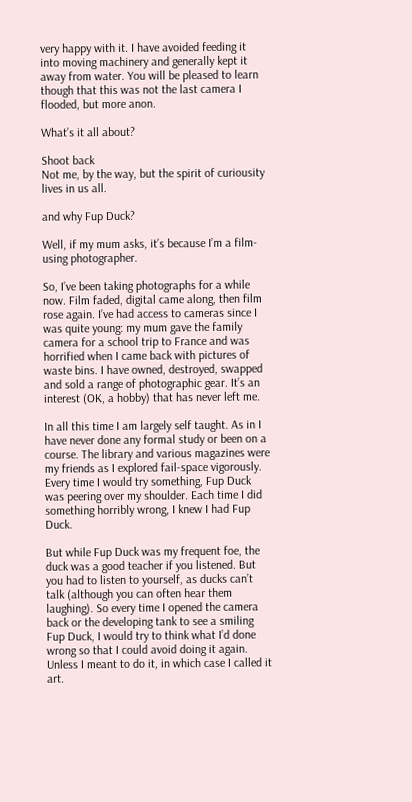very happy with it. I have avoided feeding it into moving machinery and generally kept it away from water. You will be pleased to learn though that this was not the last camera I flooded, but more anon.

What’s it all about?

Shoot back
Not me, by the way, but the spirit of curiousity lives in us all.

and why Fup Duck?

Well, if my mum asks, it’s because I’m a film-using photographer.

So, I’ve been taking photographs for a while now. Film faded, digital came along, then film rose again. I’ve had access to cameras since I was quite young: my mum gave the family camera for a school trip to France and was horrified when I came back with pictures of waste bins. I have owned, destroyed, swapped and sold a range of photographic gear. It’s an interest (OK, a hobby) that has never left me.

In all this time I am largely self taught. As in I have never done any formal study or been on a course. The library and various magazines were my friends as I explored fail-space vigorously. Every time I would try something, Fup Duck was peering over my shoulder. Each time I did something horribly wrong, I knew I had Fup Duck.

But while Fup Duck was my frequent foe, the duck was a good teacher if you listened. But you had to listen to yourself, as ducks can’t talk (although you can often hear them laughing). So every time I opened the camera back or the developing tank to see a smiling Fup Duck, I would try to think what I’d done wrong so that I could avoid doing it again. Unless I meant to do it, in which case I called it art.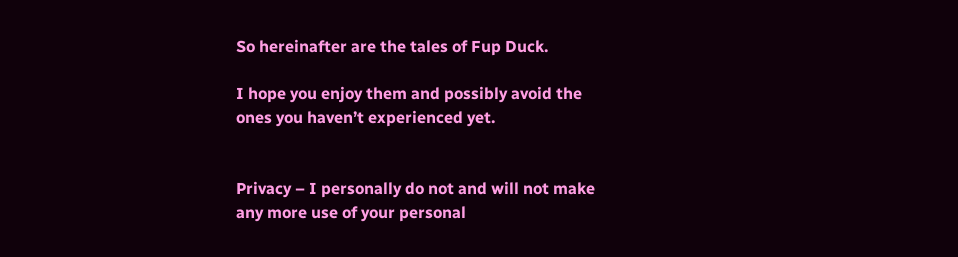So hereinafter are the tales of Fup Duck.

I hope you enjoy them and possibly avoid the ones you haven’t experienced yet.


Privacy – I personally do not and will not make any more use of your personal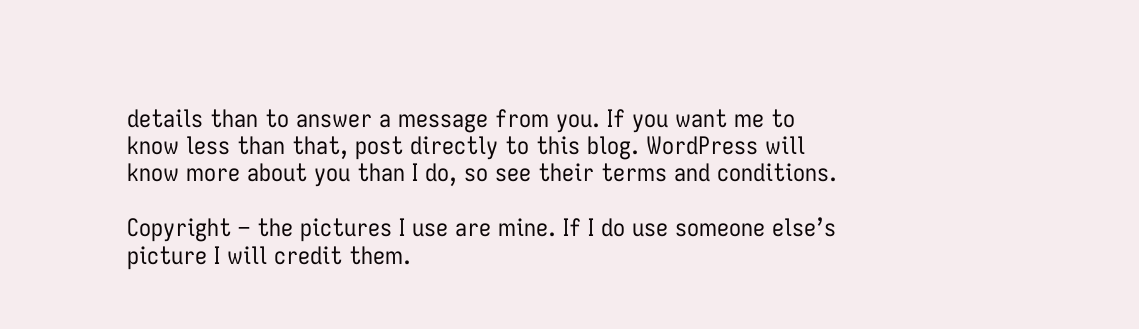details than to answer a message from you. If you want me to know less than that, post directly to this blog. WordPress will know more about you than I do, so see their terms and conditions.

Copyright – the pictures I use are mine. If I do use someone else’s picture I will credit them.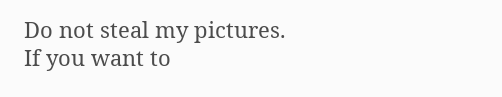Do not steal my pictures. If you want to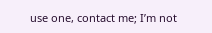use one, contact me; I’m not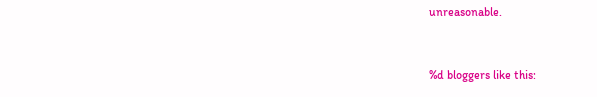unreasonable.


%d bloggers like this: